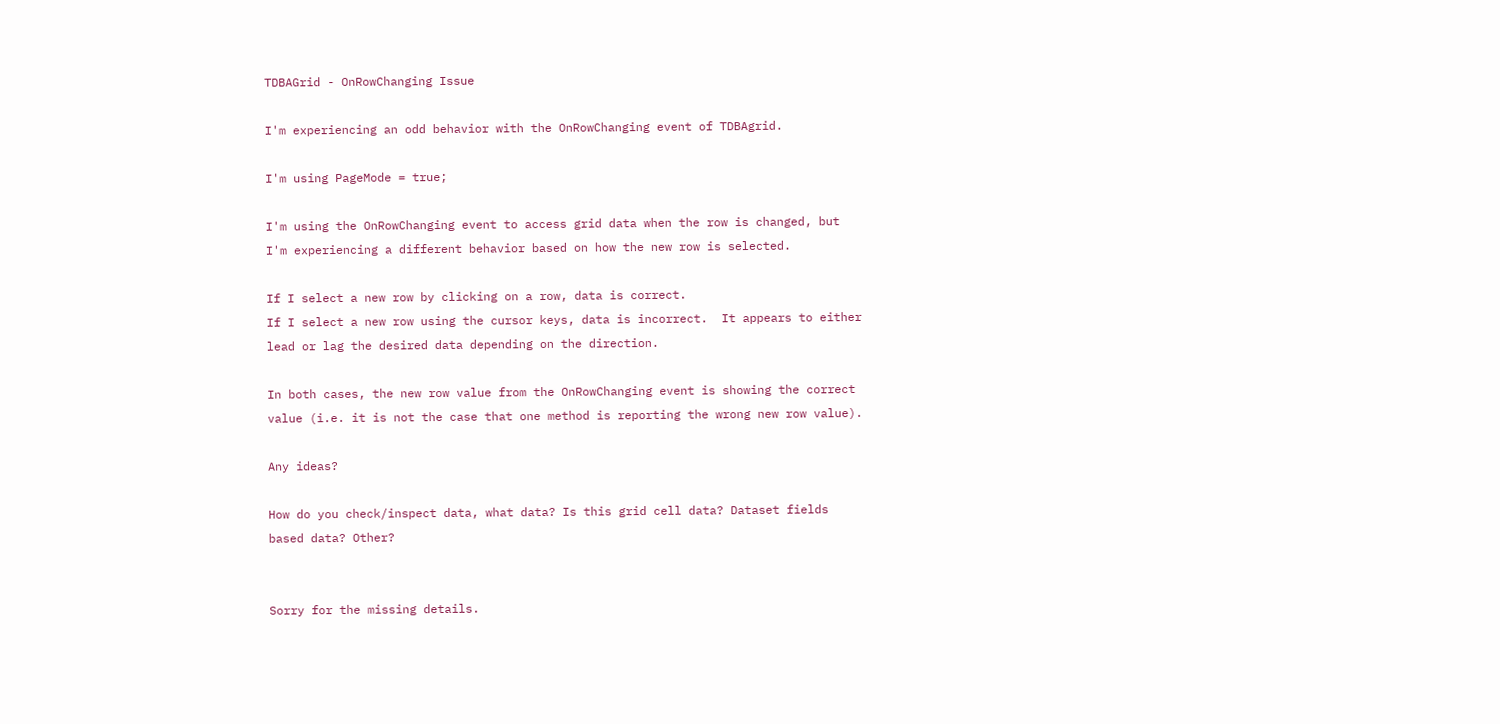TDBAGrid - OnRowChanging Issue

I'm experiencing an odd behavior with the OnRowChanging event of TDBAgrid.

I'm using PageMode = true;

I'm using the OnRowChanging event to access grid data when the row is changed, but I'm experiencing a different behavior based on how the new row is selected.

If I select a new row by clicking on a row, data is correct.
If I select a new row using the cursor keys, data is incorrect.  It appears to either lead or lag the desired data depending on the direction.

In both cases, the new row value from the OnRowChanging event is showing the correct value (i.e. it is not the case that one method is reporting the wrong new row value).

Any ideas?

How do you check/inspect data, what data? Is this grid cell data? Dataset fields based data? Other?


Sorry for the missing details.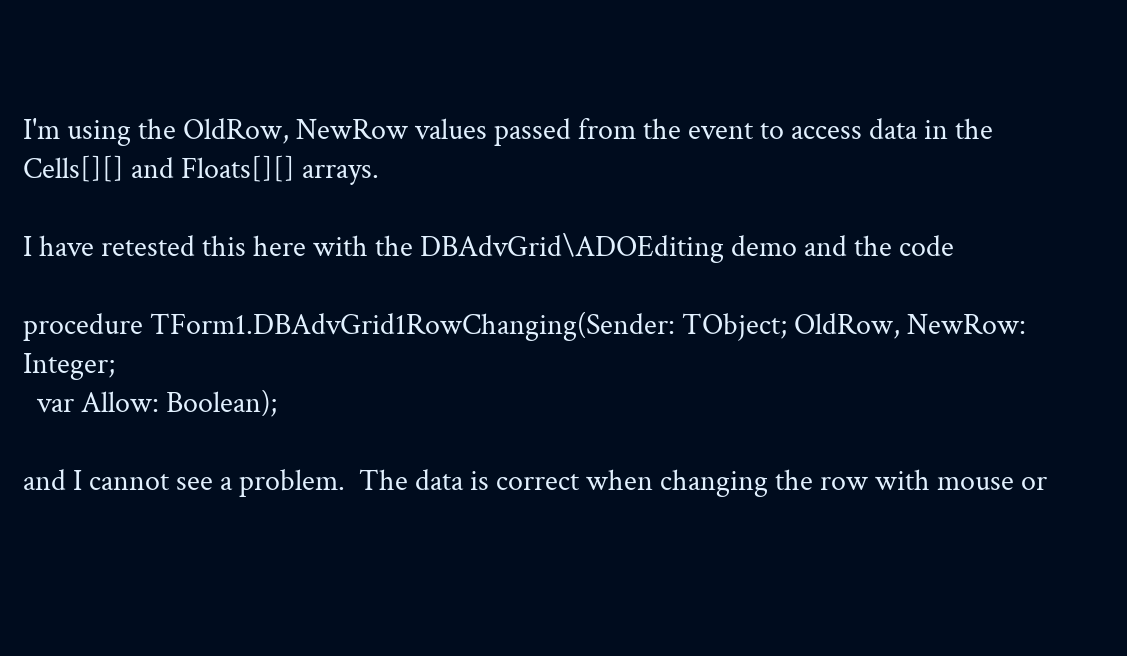I'm using the OldRow, NewRow values passed from the event to access data in the Cells[][] and Floats[][] arrays.

I have retested this here with the DBAdvGrid\ADOEditing demo and the code

procedure TForm1.DBAdvGrid1RowChanging(Sender: TObject; OldRow, NewRow: Integer;
  var Allow: Boolean);

and I cannot see a problem.  The data is correct when changing the row with mouse or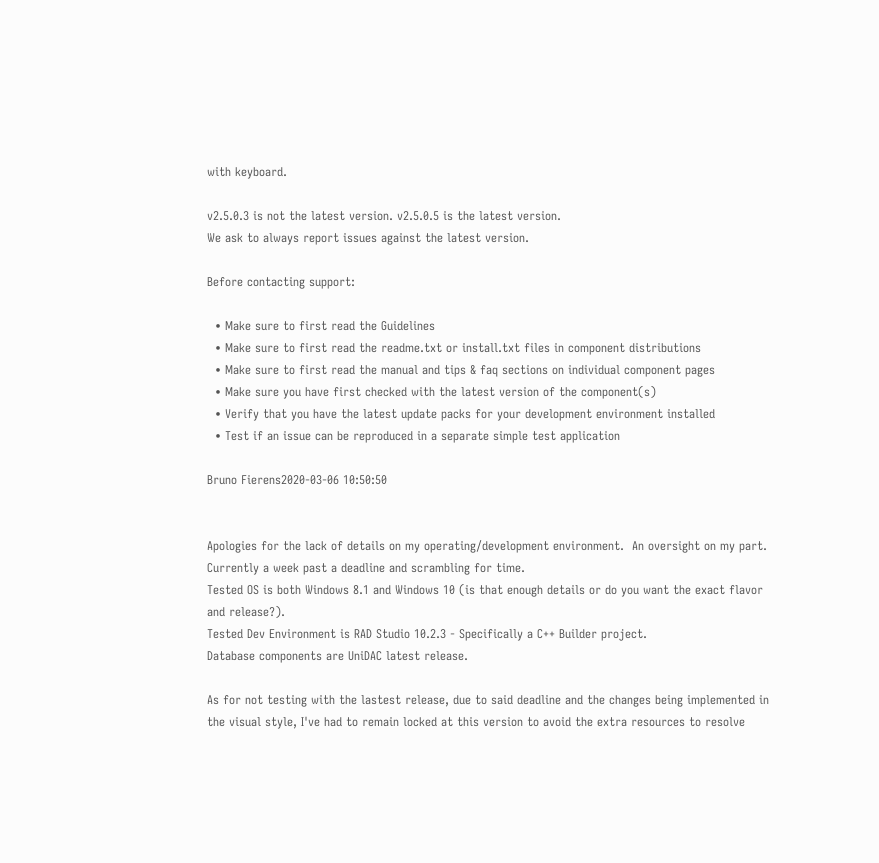with keyboard.

v2.5.0.3 is not the latest version. v2.5.0.5 is the latest version.
We ask to always report issues against the latest version.

Before contacting support:

  • Make sure to first read the Guidelines
  • Make sure to first read the readme.txt or install.txt files in component distributions
  • Make sure to first read the manual and tips & faq sections on individual component pages
  • Make sure you have first checked with the latest version of the component(s)
  • Verify that you have the latest update packs for your development environment installed
  • Test if an issue can be reproduced in a separate simple test application

Bruno Fierens2020-03-06 10:50:50


Apologies for the lack of details on my operating/development environment.  An oversight on my part.  Currently a week past a deadline and scrambling for time.
Tested OS is both Windows 8.1 and Windows 10 (is that enough details or do you want the exact flavor and release?).
Tested Dev Environment is RAD Studio 10.2.3 - Specifically a C++ Builder project.
Database components are UniDAC latest release.

As for not testing with the lastest release, due to said deadline and the changes being implemented in the visual style, I've had to remain locked at this version to avoid the extra resources to resolve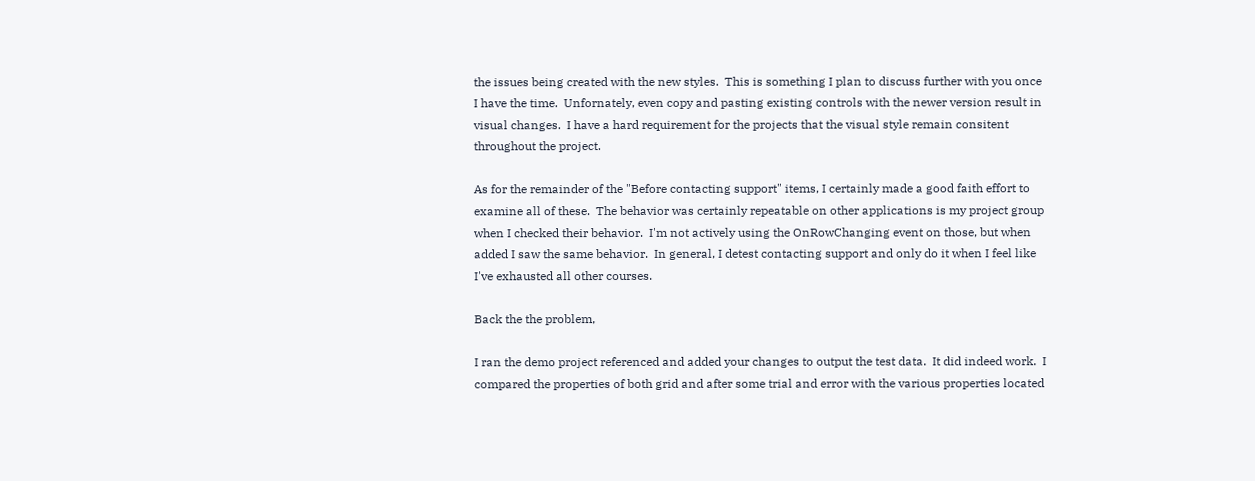the issues being created with the new styles.  This is something I plan to discuss further with you once I have the time.  Unfornately, even copy and pasting existing controls with the newer version result in visual changes.  I have a hard requirement for the projects that the visual style remain consitent throughout the project.

As for the remainder of the "Before contacting support" items, I certainly made a good faith effort to examine all of these.  The behavior was certainly repeatable on other applications is my project group when I checked their behavior.  I'm not actively using the OnRowChanging event on those, but when added I saw the same behavior.  In general, I detest contacting support and only do it when I feel like I've exhausted all other courses.

Back the the problem,

I ran the demo project referenced and added your changes to output the test data.  It did indeed work.  I compared the properties of both grid and after some trial and error with the various properties located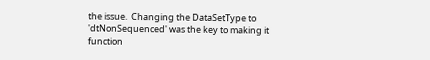the issue.  Changing the DataSetType to 'dtNonSequenced' was the key to making it function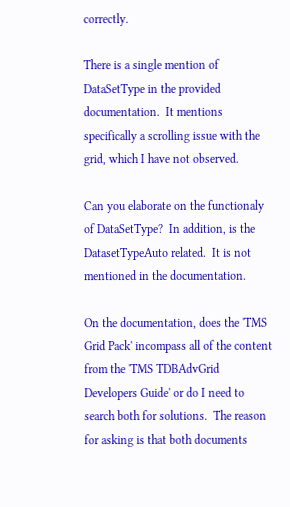correctly.

There is a single mention of DataSetType in the provided documentation.  It mentions specifically a scrolling issue with the grid, which I have not observed.

Can you elaborate on the functionaly of DataSetType?  In addition, is the DatasetTypeAuto related.  It is not mentioned in the documentation.

On the documentation, does the 'TMS Grid Pack' incompass all of the content from the 'TMS TDBAdvGrid Developers Guide' or do I need to search both for solutions.  The reason for asking is that both documents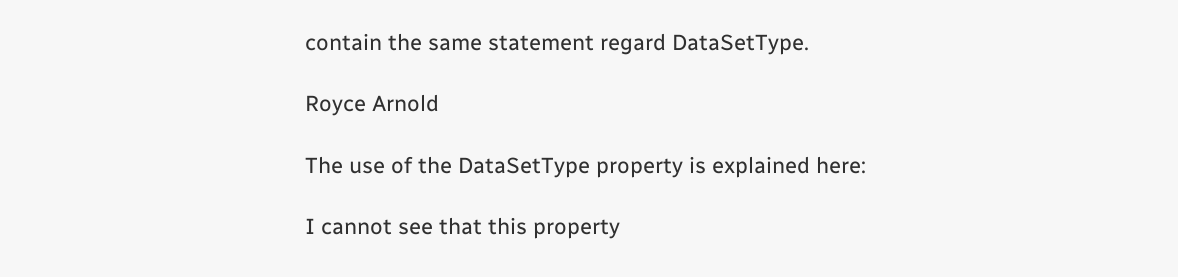contain the same statement regard DataSetType.

Royce Arnold

The use of the DataSetType property is explained here:

I cannot see that this property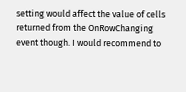setting would affect the value of cells returned from the OnRowChanging event though. I would recommend to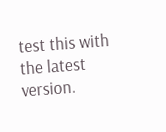test this with the latest version.